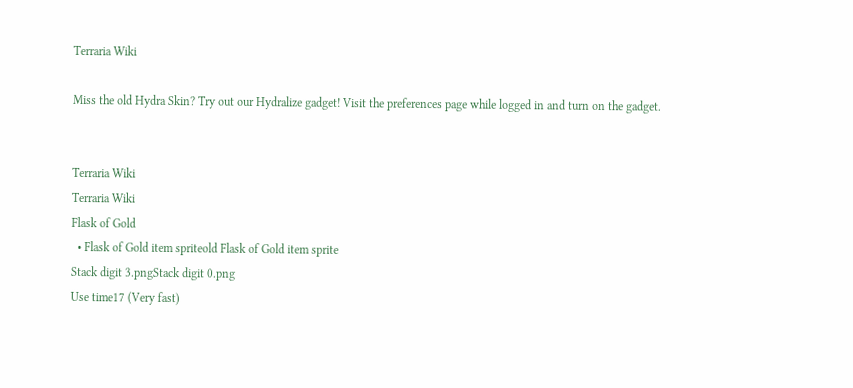Terraria Wiki

Miss the old Hydra Skin? Try out our Hydralize gadget! Visit the preferences page while logged in and turn on the gadget.


Terraria Wiki
Terraria Wiki
Flask of Gold
  • Flask of Gold item spriteold Flask of Gold item sprite
Stack digit 3.pngStack digit 0.png
Use time17 (Very fast)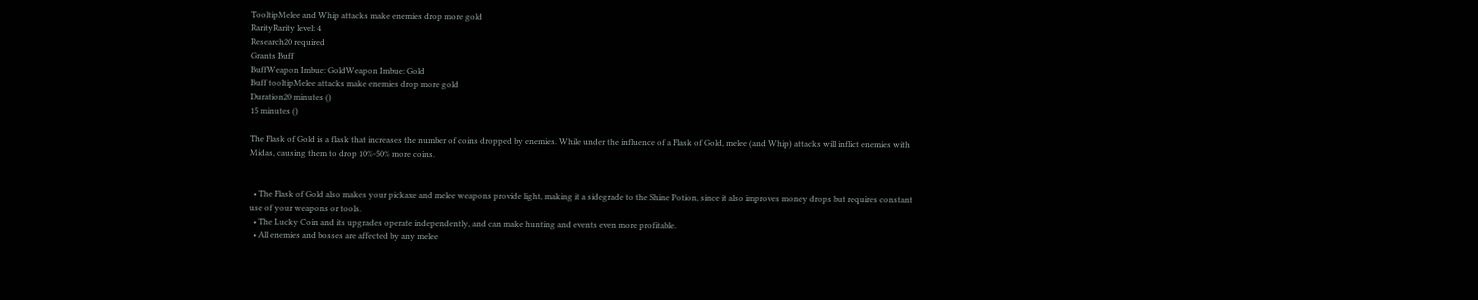TooltipMelee and Whip attacks make enemies drop more gold
RarityRarity level: 4
Research20 required
Grants Buff
BuffWeapon Imbue: GoldWeapon Imbue: Gold
Buff tooltipMelee attacks make enemies drop more gold
Duration20 minutes ()
15 minutes ()

The Flask of Gold is a flask that increases the number of coins dropped by enemies. While under the influence of a Flask of Gold, melee (and Whip) attacks will inflict enemies with Midas, causing them to drop 10%-50% more coins.


  • The Flask of Gold also makes your pickaxe and melee weapons provide light, making it a sidegrade to the Shine Potion, since it also improves money drops but requires constant use of your weapons or tools.
  • The Lucky Coin and its upgrades operate independently, and can make hunting and events even more profitable.
  • All enemies and bosses are affected by any melee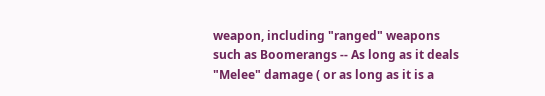weapon, including "ranged" weapons such as Boomerangs -- As long as it deals "Melee" damage ( or as long as it is a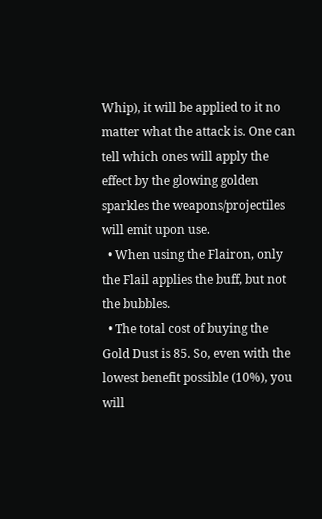Whip), it will be applied to it no matter what the attack is. One can tell which ones will apply the effect by the glowing golden sparkles the weapons/projectiles will emit upon use.
  • When using the Flairon, only the Flail applies the buff, but not the bubbles.
  • The total cost of buying the Gold Dust is 85. So, even with the lowest benefit possible (10%), you will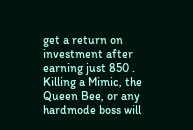get a return on investment after earning just 850 . Killing a Mimic, the Queen Bee, or any hardmode boss will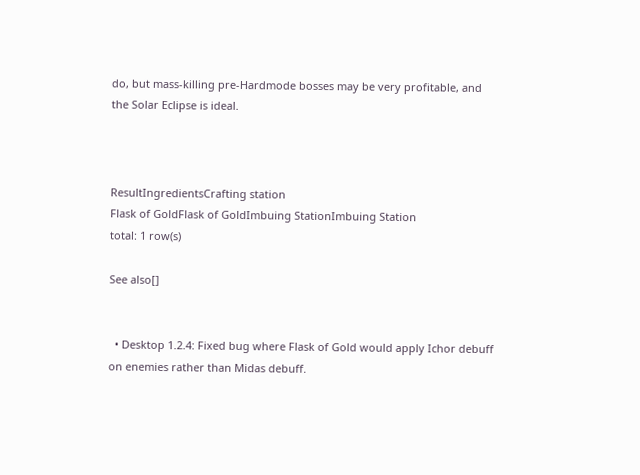do, but mass-killing pre-Hardmode bosses may be very profitable, and the Solar Eclipse is ideal.



ResultIngredientsCrafting station
Flask of GoldFlask of GoldImbuing StationImbuing Station
total: 1 row(s)

See also[]


  • Desktop 1.2.4: Fixed bug where Flask of Gold would apply Ichor debuff on enemies rather than Midas debuff.